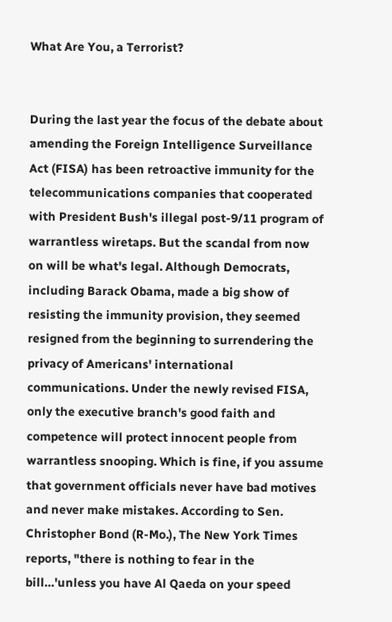What Are You, a Terrorist?


During the last year the focus of the debate about amending the Foreign Intelligence Surveillance Act (FISA) has been retroactive immunity for the telecommunications companies that cooperated with President Bush's illegal post-9/11 program of warrantless wiretaps. But the scandal from now on will be what's legal. Although Democrats, including Barack Obama, made a big show of resisting the immunity provision, they seemed resigned from the beginning to surrendering the privacy of Americans' international communications. Under the newly revised FISA, only the executive branch's good faith and competence will protect innocent people from warrantless snooping. Which is fine, if you assume that government officials never have bad motives and never make mistakes. According to Sen. Christopher Bond (R-Mo.), The New York Times reports, "there is nothing to fear in the bill…'unless you have Al Qaeda on your speed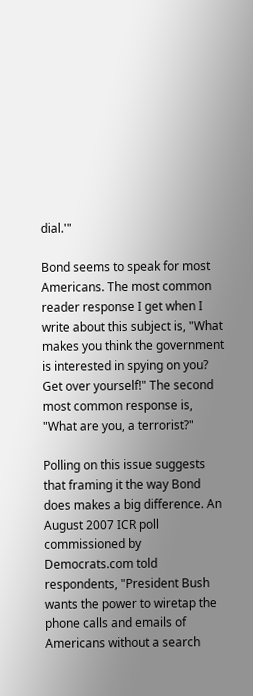dial.'"

Bond seems to speak for most Americans. The most common reader response I get when I write about this subject is, "What makes you think the government is interested in spying on you? Get over yourself!" The second most common response is, "What are you, a terrorist?"

Polling on this issue suggests that framing it the way Bond does makes a big difference. An August 2007 ICR poll commissioned by Democrats.com told respondents, "President Bush wants the power to wiretap the phone calls and emails of Americans without a search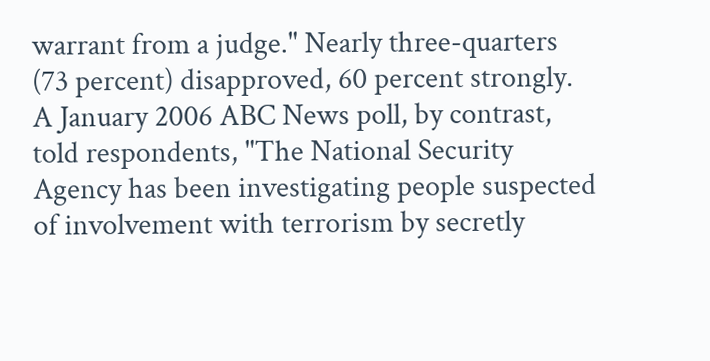warrant from a judge." Nearly three-quarters (73 percent) disapproved, 60 percent strongly. A January 2006 ABC News poll, by contrast, told respondents, "The National Security Agency has been investigating people suspected of involvement with terrorism by secretly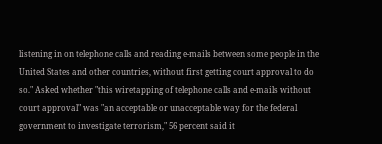listening in on telephone calls and reading e-mails between some people in the United States and other countries, without first getting court approval to do so." Asked whether "this wiretapping of telephone calls and e-mails without court approval" was "an acceptable or unacceptable way for the federal government to investigate terrorism," 56 percent said it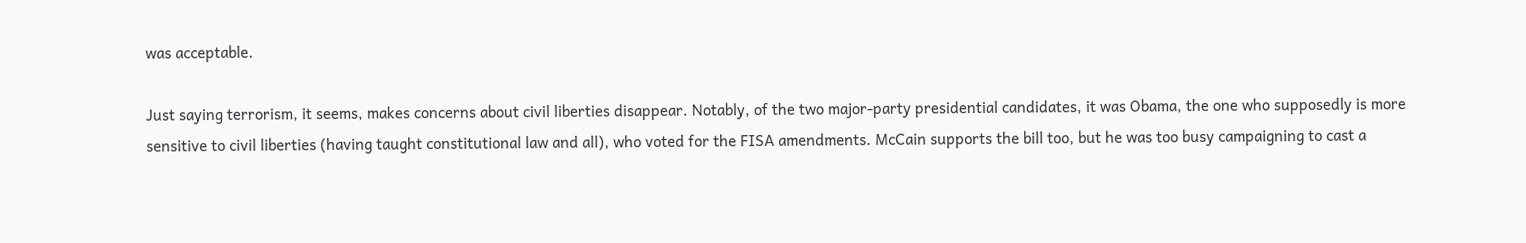was acceptable.

Just saying terrorism, it seems, makes concerns about civil liberties disappear. Notably, of the two major-party presidential candidates, it was Obama, the one who supposedly is more sensitive to civil liberties (having taught constitutional law and all), who voted for the FISA amendments. McCain supports the bill too, but he was too busy campaigning to cast a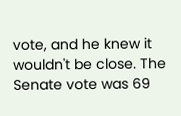vote, and he knew it wouldn't be close. The Senate vote was 69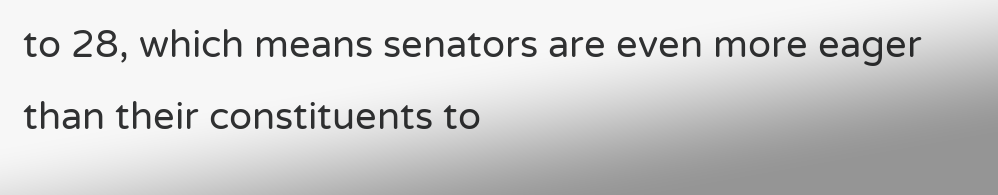to 28, which means senators are even more eager than their constituents to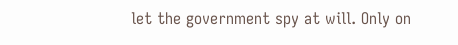let the government spy at will. Only on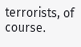terrorists, of course.